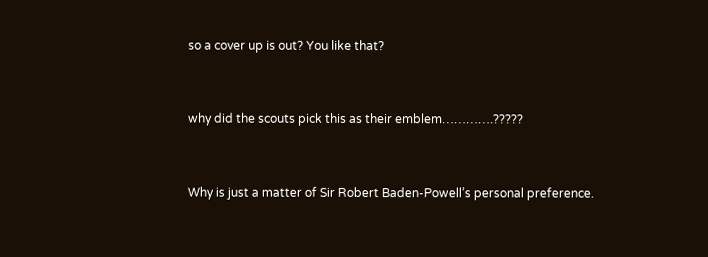so a cover up is out? You like that?


why did the scouts pick this as their emblem………….?????


Why is just a matter of Sir Robert Baden-Powell’s personal preference.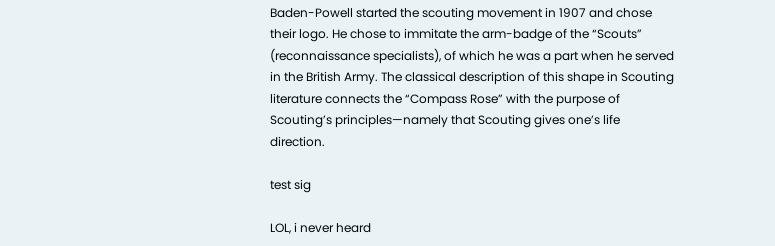Baden-Powell started the scouting movement in 1907 and chose their logo. He chose to immitate the arm-badge of the “Scouts” (reconnaissance specialists), of which he was a part when he served in the British Army. The classical description of this shape in Scouting literature connects the “Compass Rose” with the purpose of Scouting’s principles—namely that Scouting gives one’s life direction.

test sig

LOL, i never heard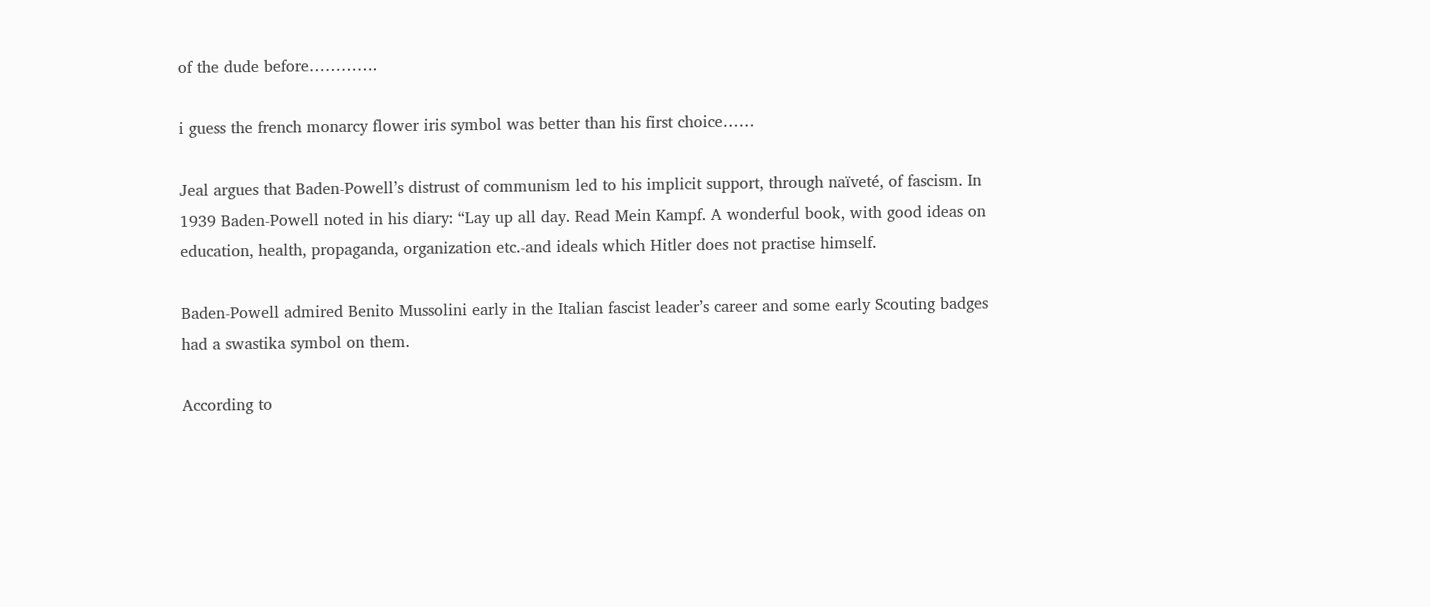of the dude before………….

i guess the french monarcy flower iris symbol was better than his first choice……

Jeal argues that Baden-Powell’s distrust of communism led to his implicit support, through naïveté, of fascism. In 1939 Baden-Powell noted in his diary: “Lay up all day. Read Mein Kampf. A wonderful book, with good ideas on education, health, propaganda, organization etc.-and ideals which Hitler does not practise himself.

Baden-Powell admired Benito Mussolini early in the Italian fascist leader’s career and some early Scouting badges had a swastika symbol on them.

According to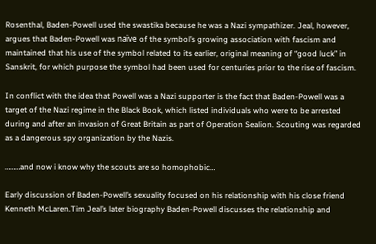Rosenthal, Baden-Powell used the swastika because he was a Nazi sympathizer. Jeal, however, argues that Baden-Powell was naïve of the symbol’s growing association with fascism and maintained that his use of the symbol related to its earlier, original meaning of “good luck” in Sanskrit, for which purpose the symbol had been used for centuries prior to the rise of fascism.

In conflict with the idea that Powell was a Nazi supporter is the fact that Baden-Powell was a target of the Nazi regime in the Black Book, which listed individuals who were to be arrested during and after an invasion of Great Britain as part of Operation Sealion. Scouting was regarded as a dangerous spy organization by the Nazis.

………and now i know why the scouts are so homophobic…

Early discussion of Baden-Powell’s sexuality focused on his relationship with his close friend Kenneth McLaren.Tim Jeal’s later biography Baden-Powell discusses the relationship and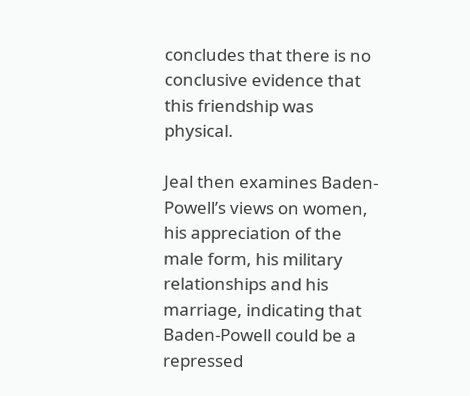concludes that there is no conclusive evidence that this friendship was physical.

Jeal then examines Baden-Powell’s views on women, his appreciation of the male form, his military relationships and his marriage, indicating that Baden-Powell could be a repressed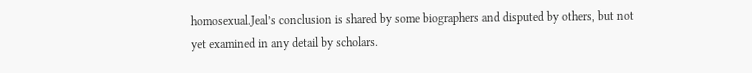homosexual.Jeal’s conclusion is shared by some biographers and disputed by others, but not yet examined in any detail by scholars.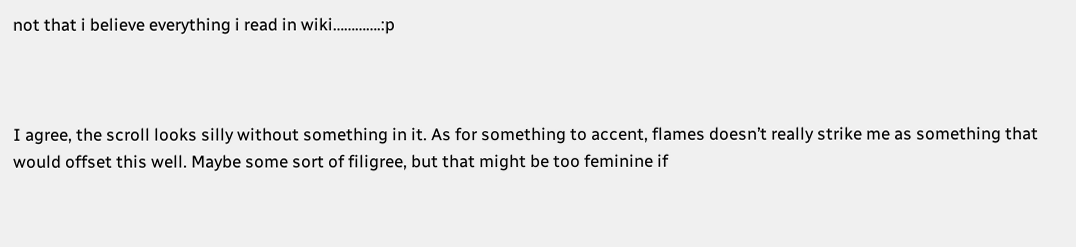not that i believe everything i read in wiki………….:p



I agree, the scroll looks silly without something in it. As for something to accent, flames doesn’t really strike me as something that would offset this well. Maybe some sort of filigree, but that might be too feminine if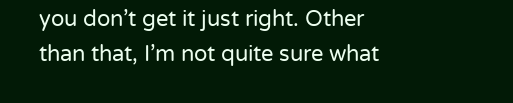you don’t get it just right. Other than that, I’m not quite sure what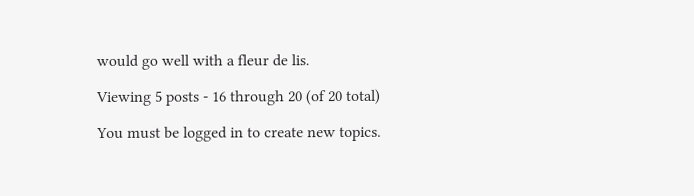would go well with a fleur de lis.

Viewing 5 posts - 16 through 20 (of 20 total)

You must be logged in to create new topics.